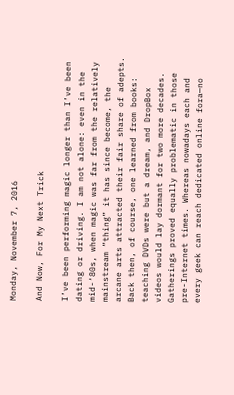Monday, November 7, 2016

And Now, For My Next Trick

I’ve been performing magic longer than I’ve been dating or driving. I am not alone: even in the mid-‘80s, when magic was far from the relatively mainstream “thing” it has since become, the arcane arts attracted their fair share of adepts. Back then, of course, one learned from books: teaching DVDs were but a dream, and DropBox videos would lay dormant for two more decades.
Gatherings proved equally problematic in those pre-Internet times. Whereas nowadays each and every geek can reach dedicated online fora—no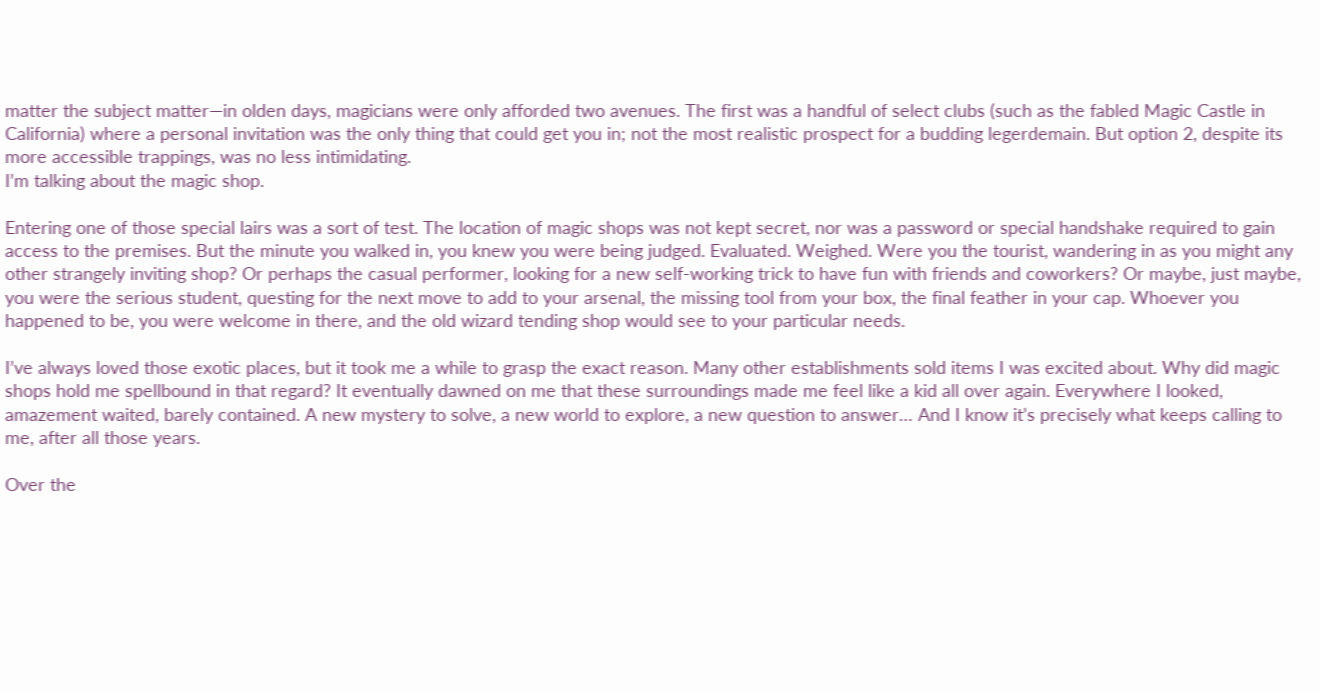matter the subject matter—in olden days, magicians were only afforded two avenues. The first was a handful of select clubs (such as the fabled Magic Castle in California) where a personal invitation was the only thing that could get you in; not the most realistic prospect for a budding legerdemain. But option 2, despite its more accessible trappings, was no less intimidating.
I’m talking about the magic shop.

Entering one of those special lairs was a sort of test. The location of magic shops was not kept secret, nor was a password or special handshake required to gain access to the premises. But the minute you walked in, you knew you were being judged. Evaluated. Weighed. Were you the tourist, wandering in as you might any other strangely inviting shop? Or perhaps the casual performer, looking for a new self-working trick to have fun with friends and coworkers? Or maybe, just maybe, you were the serious student, questing for the next move to add to your arsenal, the missing tool from your box, the final feather in your cap. Whoever you happened to be, you were welcome in there, and the old wizard tending shop would see to your particular needs.

I’ve always loved those exotic places, but it took me a while to grasp the exact reason. Many other establishments sold items I was excited about. Why did magic shops hold me spellbound in that regard? It eventually dawned on me that these surroundings made me feel like a kid all over again. Everywhere I looked, amazement waited, barely contained. A new mystery to solve, a new world to explore, a new question to answer… And I know it’s precisely what keeps calling to me, after all those years.

Over the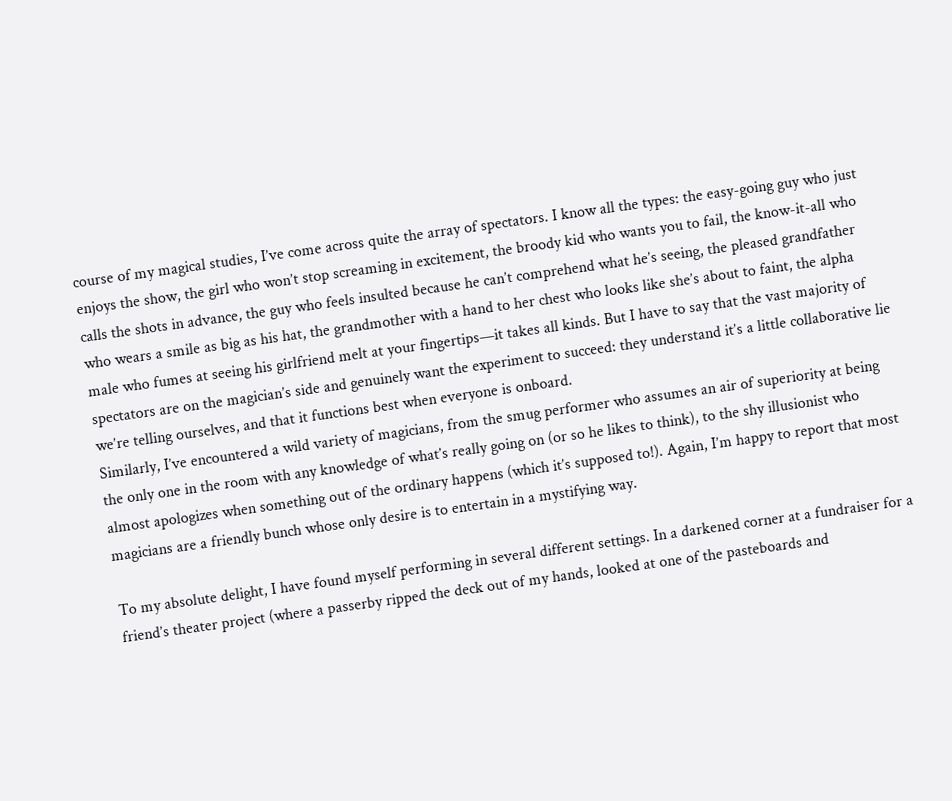course of my magical studies, I’ve come across quite the array of spectators. I know all the types: the easy-going guy who just enjoys the show, the girl who won’t stop screaming in excitement, the broody kid who wants you to fail, the know-it-all who calls the shots in advance, the guy who feels insulted because he can’t comprehend what he’s seeing, the pleased grandfather who wears a smile as big as his hat, the grandmother with a hand to her chest who looks like she’s about to faint, the alpha male who fumes at seeing his girlfriend melt at your fingertips—it takes all kinds. But I have to say that the vast majority of spectators are on the magician’s side and genuinely want the experiment to succeed: they understand it’s a little collaborative lie we’re telling ourselves, and that it functions best when everyone is onboard.
Similarly, I’ve encountered a wild variety of magicians, from the smug performer who assumes an air of superiority at being the only one in the room with any knowledge of what’s really going on (or so he likes to think), to the shy illusionist who almost apologizes when something out of the ordinary happens (which it’s supposed to!). Again, I’m happy to report that most magicians are a friendly bunch whose only desire is to entertain in a mystifying way.

To my absolute delight, I have found myself performing in several different settings. In a darkened corner at a fundraiser for a friend’s theater project (where a passerby ripped the deck out of my hands, looked at one of the pasteboards and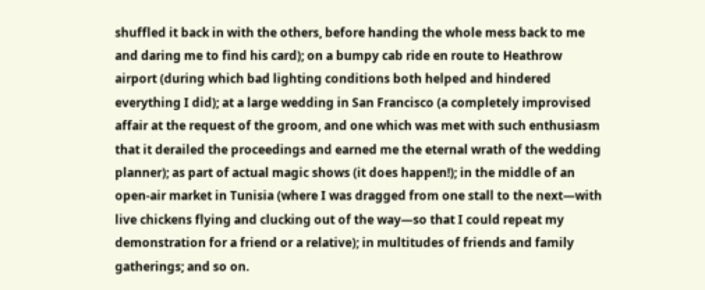shuffled it back in with the others, before handing the whole mess back to me and daring me to find his card); on a bumpy cab ride en route to Heathrow airport (during which bad lighting conditions both helped and hindered everything I did); at a large wedding in San Francisco (a completely improvised affair at the request of the groom, and one which was met with such enthusiasm that it derailed the proceedings and earned me the eternal wrath of the wedding planner); as part of actual magic shows (it does happen!); in the middle of an open-air market in Tunisia (where I was dragged from one stall to the next—with live chickens flying and clucking out of the way—so that I could repeat my demonstration for a friend or a relative); in multitudes of friends and family gatherings; and so on.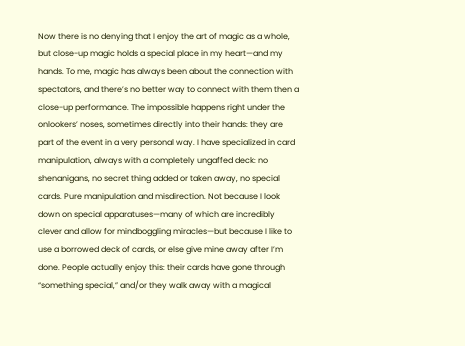Now there is no denying that I enjoy the art of magic as a whole, but close-up magic holds a special place in my heart—and my hands. To me, magic has always been about the connection with spectators, and there’s no better way to connect with them then a close-up performance. The impossible happens right under the onlookers’ noses, sometimes directly into their hands: they are part of the event in a very personal way. I have specialized in card manipulation, always with a completely ungaffed deck: no shenanigans, no secret thing added or taken away, no special cards. Pure manipulation and misdirection. Not because I look down on special apparatuses—many of which are incredibly clever and allow for mindboggling miracles—but because I like to use a borrowed deck of cards, or else give mine away after I’m done. People actually enjoy this: their cards have gone through “something special,” and/or they walk away with a magical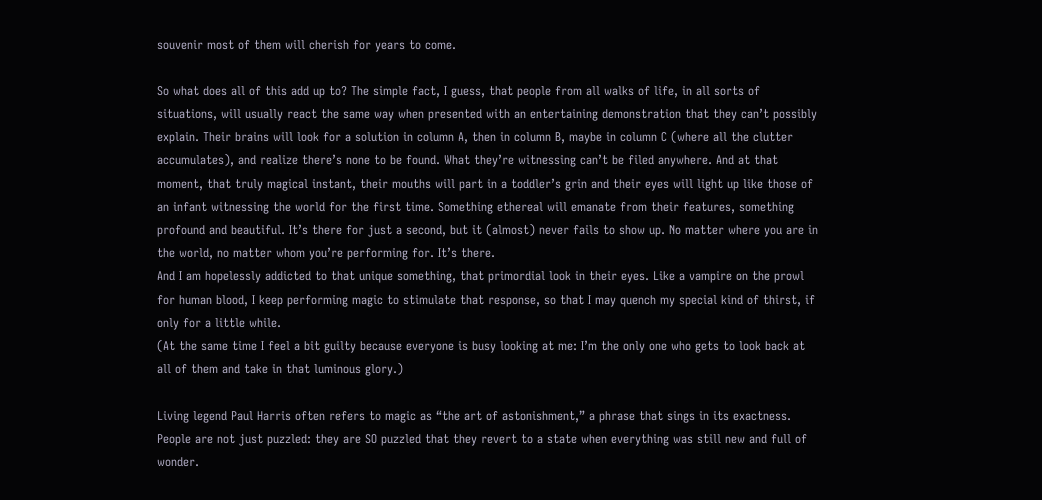souvenir most of them will cherish for years to come.

So what does all of this add up to? The simple fact, I guess, that people from all walks of life, in all sorts of situations, will usually react the same way when presented with an entertaining demonstration that they can’t possibly explain. Their brains will look for a solution in column A, then in column B, maybe in column C (where all the clutter accumulates), and realize there’s none to be found. What they’re witnessing can’t be filed anywhere. And at that moment, that truly magical instant, their mouths will part in a toddler’s grin and their eyes will light up like those of an infant witnessing the world for the first time. Something ethereal will emanate from their features, something profound and beautiful. It’s there for just a second, but it (almost) never fails to show up. No matter where you are in the world, no matter whom you’re performing for. It’s there.
And I am hopelessly addicted to that unique something, that primordial look in their eyes. Like a vampire on the prowl for human blood, I keep performing magic to stimulate that response, so that I may quench my special kind of thirst, if only for a little while.
(At the same time I feel a bit guilty because everyone is busy looking at me: I’m the only one who gets to look back at all of them and take in that luminous glory.)

Living legend Paul Harris often refers to magic as “the art of astonishment,” a phrase that sings in its exactness. People are not just puzzled: they are SO puzzled that they revert to a state when everything was still new and full of wonder.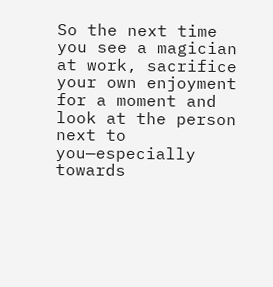So the next time you see a magician at work, sacrifice your own enjoyment for a moment and look at the person next to you—especially towards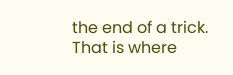the end of a trick. That is where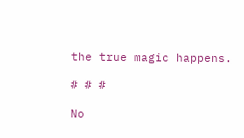the true magic happens.

# # #

No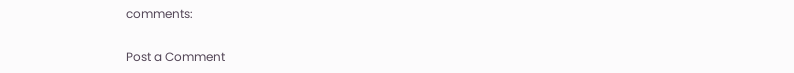comments:

Post a Comment